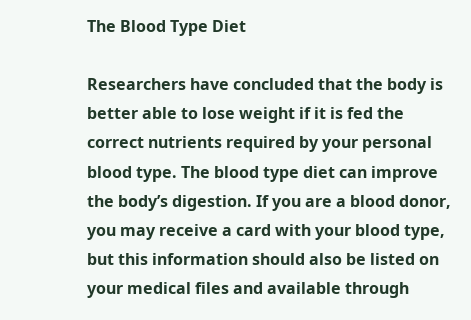The Blood Type Diet

Researchers have concluded that the body is better able to lose weight if it is fed the correct nutrients required by your personal blood type. The blood type diet can improve the body’s digestion. If you are a blood donor, you may receive a card with your blood type, but this information should also be listed on your medical files and available through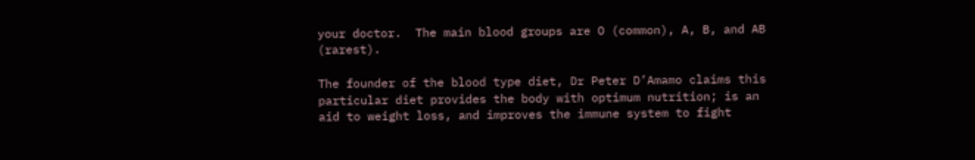your doctor.  The main blood groups are O (common), A, B, and AB (rarest).

The founder of the blood type diet, Dr Peter D’Amamo claims this particular diet provides the body with optimum nutrition; is an aid to weight loss, and improves the immune system to fight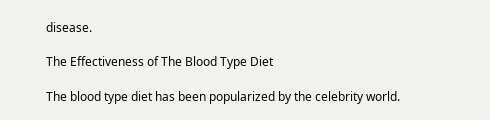disease.

The Effectiveness of The Blood Type Diet

The blood type diet has been popularized by the celebrity world.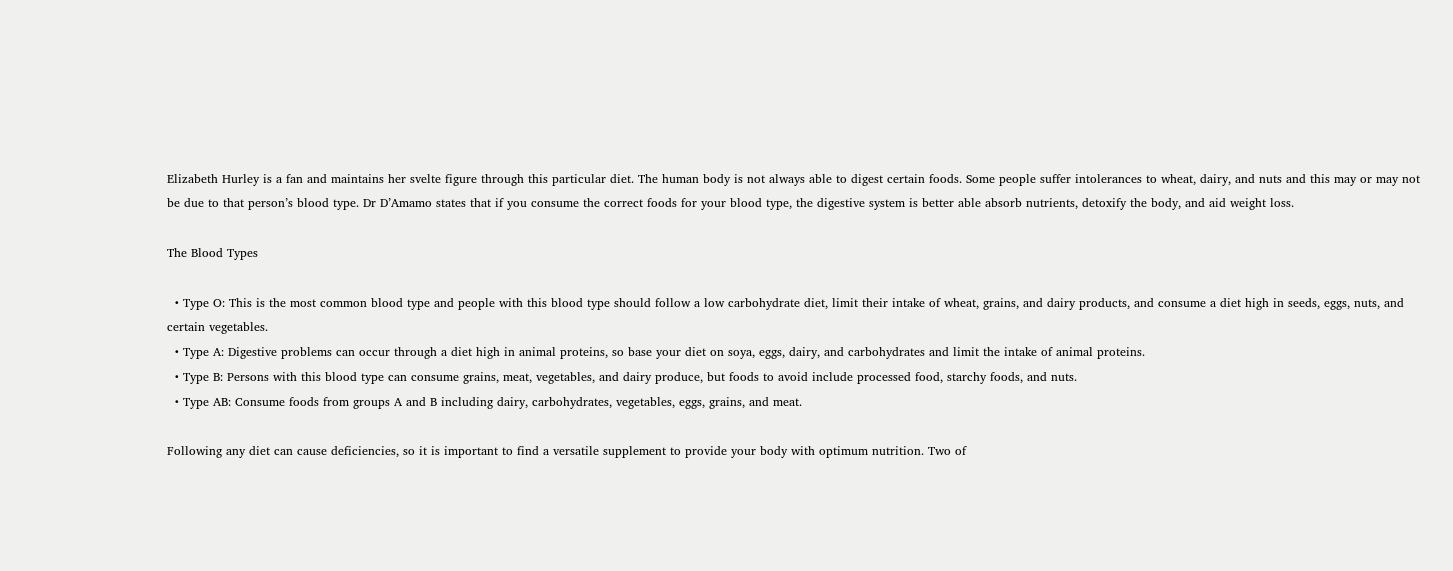Elizabeth Hurley is a fan and maintains her svelte figure through this particular diet. The human body is not always able to digest certain foods. Some people suffer intolerances to wheat, dairy, and nuts and this may or may not be due to that person’s blood type. Dr D’Amamo states that if you consume the correct foods for your blood type, the digestive system is better able absorb nutrients, detoxify the body, and aid weight loss.

The Blood Types

  • Type O: This is the most common blood type and people with this blood type should follow a low carbohydrate diet, limit their intake of wheat, grains, and dairy products, and consume a diet high in seeds, eggs, nuts, and certain vegetables.
  • Type A: Digestive problems can occur through a diet high in animal proteins, so base your diet on soya, eggs, dairy, and carbohydrates and limit the intake of animal proteins.
  • Type B: Persons with this blood type can consume grains, meat, vegetables, and dairy produce, but foods to avoid include processed food, starchy foods, and nuts.
  • Type AB: Consume foods from groups A and B including dairy, carbohydrates, vegetables, eggs, grains, and meat.

Following any diet can cause deficiencies, so it is important to find a versatile supplement to provide your body with optimum nutrition. Two of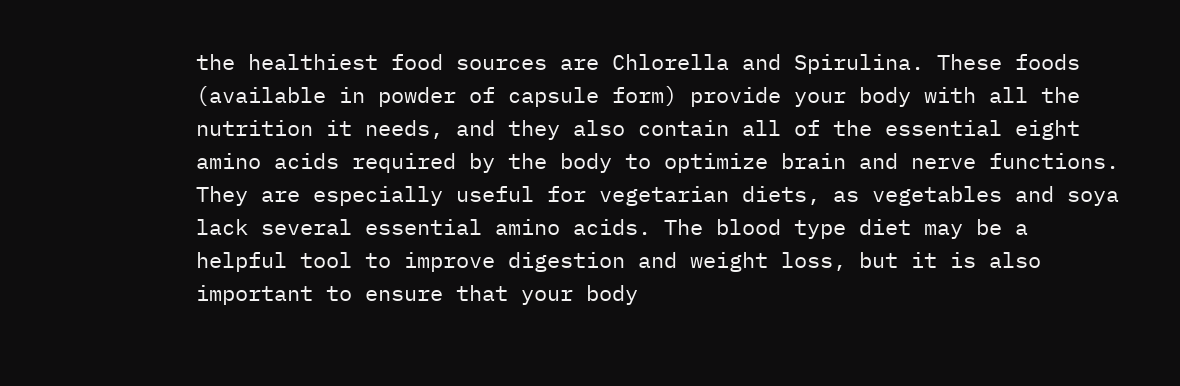the healthiest food sources are Chlorella and Spirulina. These foods (available in powder of capsule form) provide your body with all the nutrition it needs, and they also contain all of the essential eight amino acids required by the body to optimize brain and nerve functions. They are especially useful for vegetarian diets, as vegetables and soya lack several essential amino acids. The blood type diet may be a helpful tool to improve digestion and weight loss, but it is also important to ensure that your body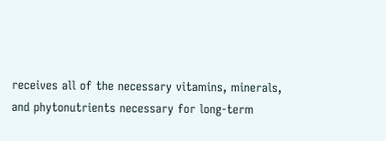receives all of the necessary vitamins, minerals, and phytonutrients necessary for long-term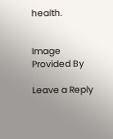health.


Image Provided By

Leave a Reply